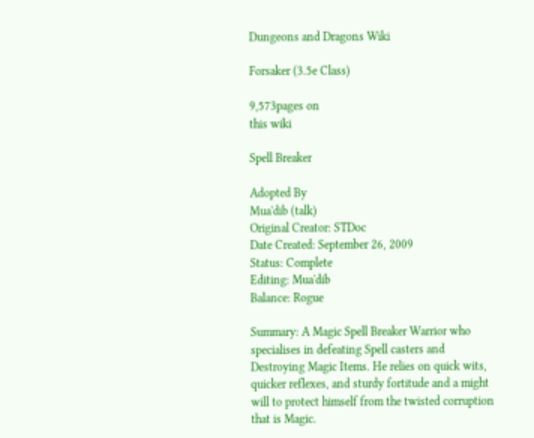Dungeons and Dragons Wiki

Forsaker (3.5e Class)

9,573pages on
this wiki

Spell Breaker

Adopted By
Mua'dib (talk)
Original Creator: STDoc
Date Created: September 26, 2009
Status: Complete
Editing: Mua'dib
Balance: Rogue

Summary: A Magic Spell Breaker Warrior who specialises in defeating Spell casters and Destroying Magic Items. He relies on quick wits, quicker reflexes, and sturdy fortitude and a might will to protect himself from the twisted corruption that is Magic.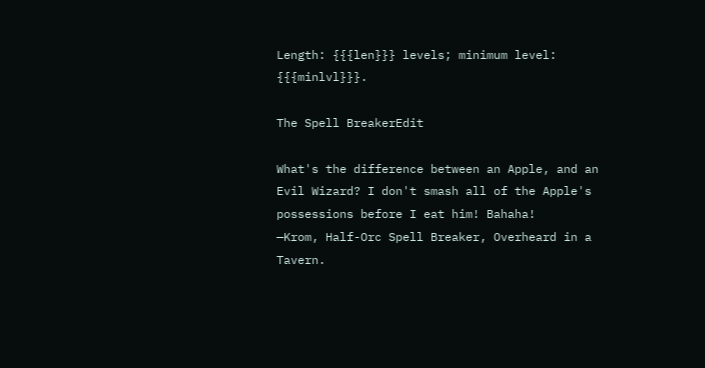Length: {{{len}}} levels; minimum level: {{{minlvl}}}.

The Spell BreakerEdit

What's the difference between an Apple, and an Evil Wizard? I don't smash all of the Apple's possessions before I eat him! Bahaha!
—Krom, Half-Orc Spell Breaker, Overheard in a Tavern.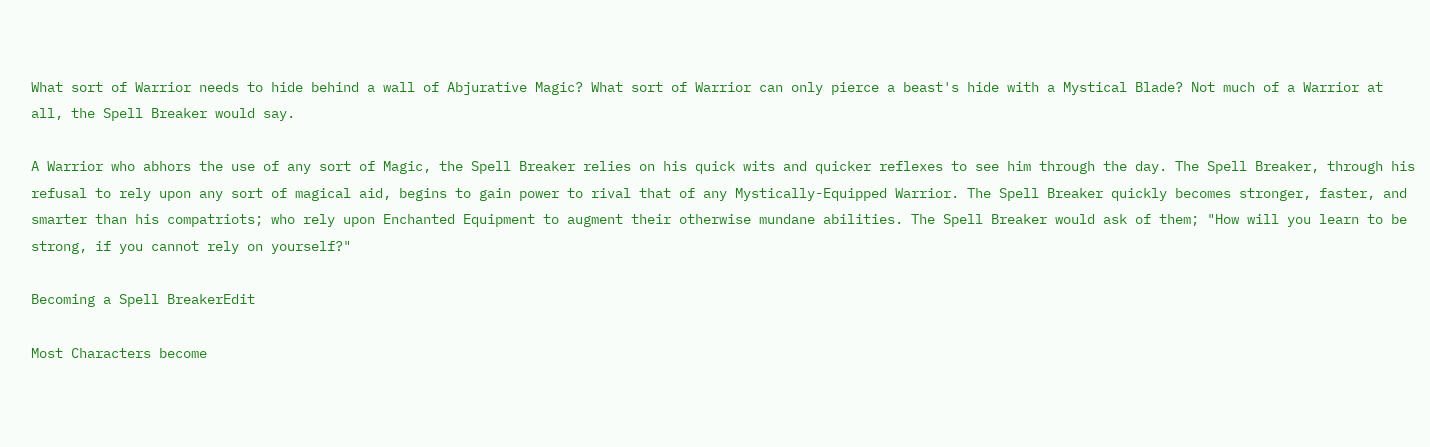What sort of Warrior needs to hide behind a wall of Abjurative Magic? What sort of Warrior can only pierce a beast's hide with a Mystical Blade? Not much of a Warrior at all, the Spell Breaker would say.

A Warrior who abhors the use of any sort of Magic, the Spell Breaker relies on his quick wits and quicker reflexes to see him through the day. The Spell Breaker, through his refusal to rely upon any sort of magical aid, begins to gain power to rival that of any Mystically-Equipped Warrior. The Spell Breaker quickly becomes stronger, faster, and smarter than his compatriots; who rely upon Enchanted Equipment to augment their otherwise mundane abilities. The Spell Breaker would ask of them; "How will you learn to be strong, if you cannot rely on yourself?"

Becoming a Spell BreakerEdit

Most Characters become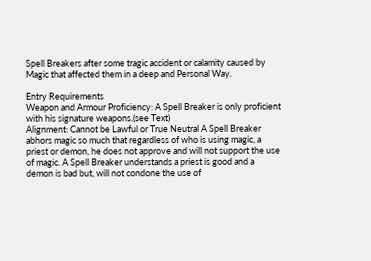Spell Breakers after some tragic accident or calamity caused by Magic that affected them in a deep and Personal Way.

Entry Requirements
Weapon and Armour Proficiency: A Spell Breaker is only proficient with his signature weapons.(see Text)
Alignment: Cannot be Lawful or True Neutral A Spell Breaker abhors magic so much that regardless of who is using magic, a priest or demon, he does not approve and will not support the use of magic. A Spell Breaker understands a priest is good and a demon is bad but, will not condone the use of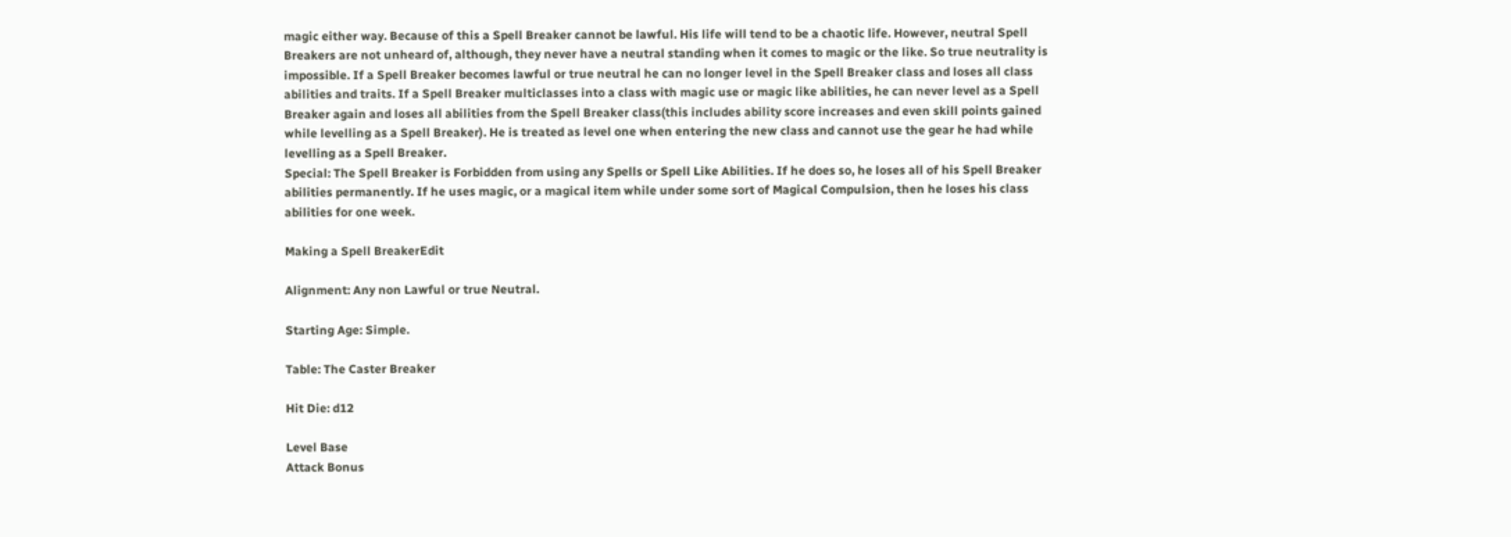magic either way. Because of this a Spell Breaker cannot be lawful. His life will tend to be a chaotic life. However, neutral Spell Breakers are not unheard of, although, they never have a neutral standing when it comes to magic or the like. So true neutrality is impossible. If a Spell Breaker becomes lawful or true neutral he can no longer level in the Spell Breaker class and loses all class abilities and traits. If a Spell Breaker multiclasses into a class with magic use or magic like abilities, he can never level as a Spell Breaker again and loses all abilities from the Spell Breaker class(this includes ability score increases and even skill points gained while levelling as a Spell Breaker). He is treated as level one when entering the new class and cannot use the gear he had while levelling as a Spell Breaker.
Special: The Spell Breaker is Forbidden from using any Spells or Spell Like Abilities. If he does so, he loses all of his Spell Breaker abilities permanently. If he uses magic, or a magical item while under some sort of Magical Compulsion, then he loses his class abilities for one week.

Making a Spell BreakerEdit

Alignment: Any non Lawful or true Neutral.

Starting Age: Simple.

Table: The Caster Breaker

Hit Die: d12

Level Base
Attack Bonus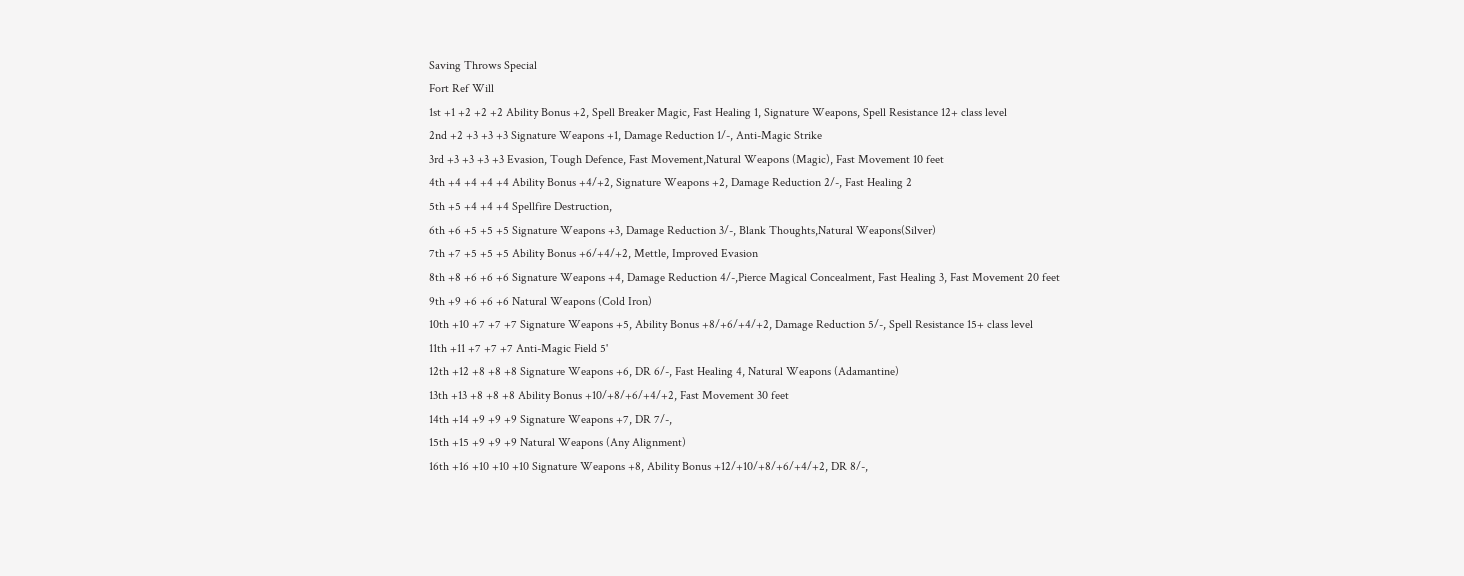Saving Throws Special
Fort Ref Will
1st +1 +2 +2 +2 Ability Bonus +2, Spell Breaker Magic, Fast Healing 1, Signature Weapons, Spell Resistance 12+ class level
2nd +2 +3 +3 +3 Signature Weapons +1, Damage Reduction 1/-, Anti-Magic Strike
3rd +3 +3 +3 +3 Evasion, Tough Defence, Fast Movement,Natural Weapons (Magic), Fast Movement 10 feet
4th +4 +4 +4 +4 Ability Bonus +4/+2, Signature Weapons +2, Damage Reduction 2/-, Fast Healing 2
5th +5 +4 +4 +4 Spellfire Destruction,
6th +6 +5 +5 +5 Signature Weapons +3, Damage Reduction 3/-, Blank Thoughts,Natural Weapons(Silver)
7th +7 +5 +5 +5 Ability Bonus +6/+4/+2, Mettle, Improved Evasion
8th +8 +6 +6 +6 Signature Weapons +4, Damage Reduction 4/-,Pierce Magical Concealment, Fast Healing 3, Fast Movement 20 feet
9th +9 +6 +6 +6 Natural Weapons (Cold Iron)
10th +10 +7 +7 +7 Signature Weapons +5, Ability Bonus +8/+6/+4/+2, Damage Reduction 5/-, Spell Resistance 15+ class level
11th +11 +7 +7 +7 Anti-Magic Field 5'
12th +12 +8 +8 +8 Signature Weapons +6, DR 6/-, Fast Healing 4, Natural Weapons (Adamantine)
13th +13 +8 +8 +8 Ability Bonus +10/+8/+6/+4/+2, Fast Movement 30 feet
14th +14 +9 +9 +9 Signature Weapons +7, DR 7/-,
15th +15 +9 +9 +9 Natural Weapons (Any Alignment)
16th +16 +10 +10 +10 Signature Weapons +8, Ability Bonus +12/+10/+8/+6/+4/+2, DR 8/-,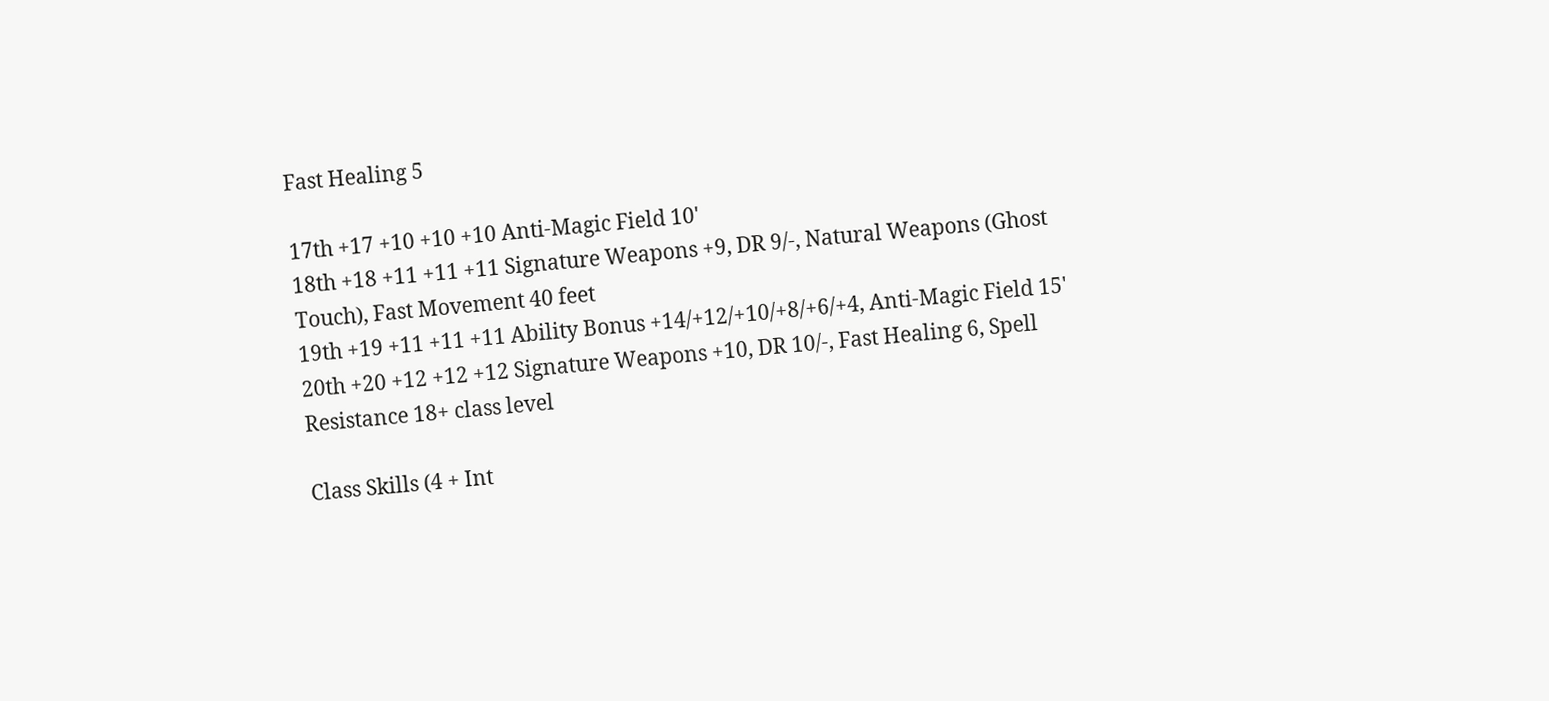Fast Healing 5

17th +17 +10 +10 +10 Anti-Magic Field 10'
18th +18 +11 +11 +11 Signature Weapons +9, DR 9/-, Natural Weapons (Ghost Touch), Fast Movement 40 feet
19th +19 +11 +11 +11 Ability Bonus +14/+12/+10/+8/+6/+4, Anti-Magic Field 15'
20th +20 +12 +12 +12 Signature Weapons +10, DR 10/-, Fast Healing 6, Spell Resistance 18+ class level

Class Skills (4 + Int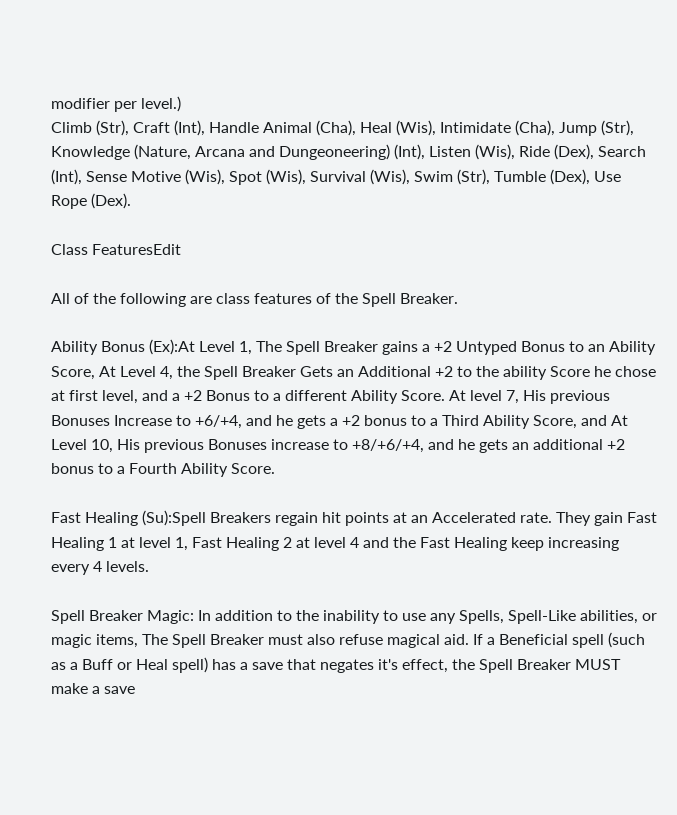modifier per level.)
Climb (Str), Craft (Int), Handle Animal (Cha), Heal (Wis), Intimidate (Cha), Jump (Str), Knowledge (Nature, Arcana and Dungeoneering) (Int), Listen (Wis), Ride (Dex), Search (Int), Sense Motive (Wis), Spot (Wis), Survival (Wis), Swim (Str), Tumble (Dex), Use Rope (Dex).

Class FeaturesEdit

All of the following are class features of the Spell Breaker.

Ability Bonus (Ex):At Level 1, The Spell Breaker gains a +2 Untyped Bonus to an Ability Score, At Level 4, the Spell Breaker Gets an Additional +2 to the ability Score he chose at first level, and a +2 Bonus to a different Ability Score. At level 7, His previous Bonuses Increase to +6/+4, and he gets a +2 bonus to a Third Ability Score, and At Level 10, His previous Bonuses increase to +8/+6/+4, and he gets an additional +2 bonus to a Fourth Ability Score.

Fast Healing (Su):Spell Breakers regain hit points at an Accelerated rate. They gain Fast Healing 1 at level 1, Fast Healing 2 at level 4 and the Fast Healing keep increasing every 4 levels.

Spell Breaker Magic: In addition to the inability to use any Spells, Spell-Like abilities, or magic items, The Spell Breaker must also refuse magical aid. If a Beneficial spell (such as a Buff or Heal spell) has a save that negates it's effect, the Spell Breaker MUST make a save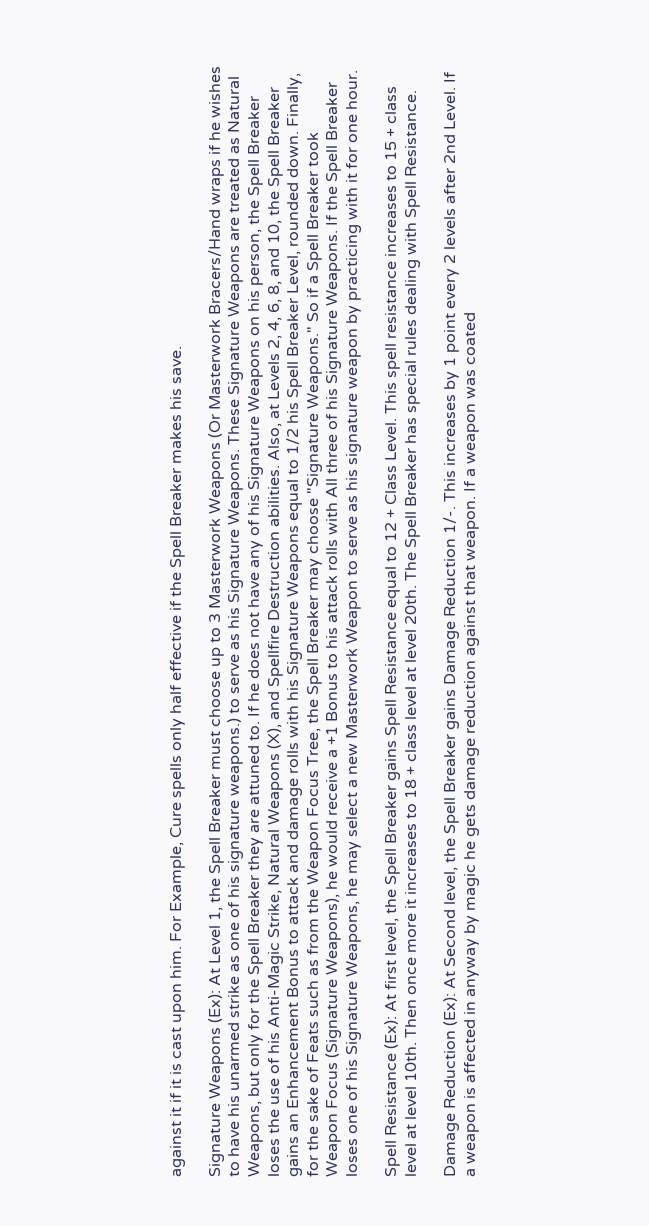against it if it is cast upon him. For Example, Cure spells only half effective if the Spell Breaker makes his save.

Signature Weapons (Ex): At Level 1, the Spell Breaker must choose up to 3 Masterwork Weapons (Or Masterwork Bracers/Hand wraps if he wishes to have his unarmed strike as one of his signature weapons.) to serve as his Signature Weapons. These Signature Weapons are treated as Natural Weapons, but only for the Spell Breaker they are attuned to. If he does not have any of his Signature Weapons on his person, the Spell Breaker loses the use of his Anti-Magic Strike, Natural Weapons (X), and Spellfire Destruction abilities. Also, at Levels 2, 4, 6, 8, and 10, the Spell Breaker gains an Enhancement Bonus to attack and damage rolls with his Signature Weapons equal to 1/2 his Spell Breaker Level, rounded down. Finally, for the sake of Feats such as from the Weapon Focus Tree, the Spell Breaker may choose "Signature Weapons." So if a Spell Breaker took Weapon Focus (Signature Weapons), he would receive a +1 Bonus to his attack rolls with All three of his Signature Weapons. If the Spell Breaker loses one of his Signature Weapons, he may select a new Masterwork Weapon to serve as his signature weapon by practicing with it for one hour.

Spell Resistance (Ex): At first level, the Spell Breaker gains Spell Resistance equal to 12 + Class Level. This spell resistance increases to 15 + class level at level 10th. Then once more it increases to 18 + class level at level 20th. The Spell Breaker has special rules dealing with Spell Resistance.

Damage Reduction (Ex): At Second level, the Spell Breaker gains Damage Reduction 1/-. This increases by 1 point every 2 levels after 2nd Level. If a weapon is affected in anyway by magic he gets damage reduction against that weapon. If a weapon was coated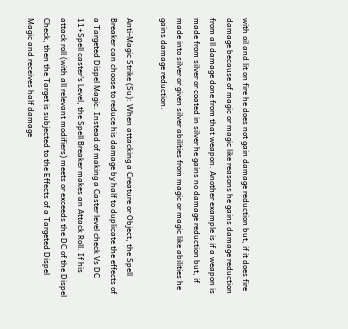with oil and lit on fire he does not gain damage reduction but, if it does fire damage because of magic or magic like reasons he gains damage reduction from all damage done from that weapon. Another example is if a weapon is made from silver or coated in silver he gains no damage reduction but, if made into silver or given silver abilities from magic or magic like abilities he gains damage reduction.

Anti-Magic Strike (Su): When attacking a Creature or Object, the Spell Breaker can choose to reduce his damage by half to duplicate the effects of a Targeted Dispel Magic. Instead of making a Caster level check Vs DC 11+Spell caster's Level, the Spell Breaker makes an Attack Roll. If his attack roll (with all relevant modifiers) meets or exceeds the DC of the Dispel Check, then the Target is subjected to the Effects of a Targeted Dispel Magic and receives half damage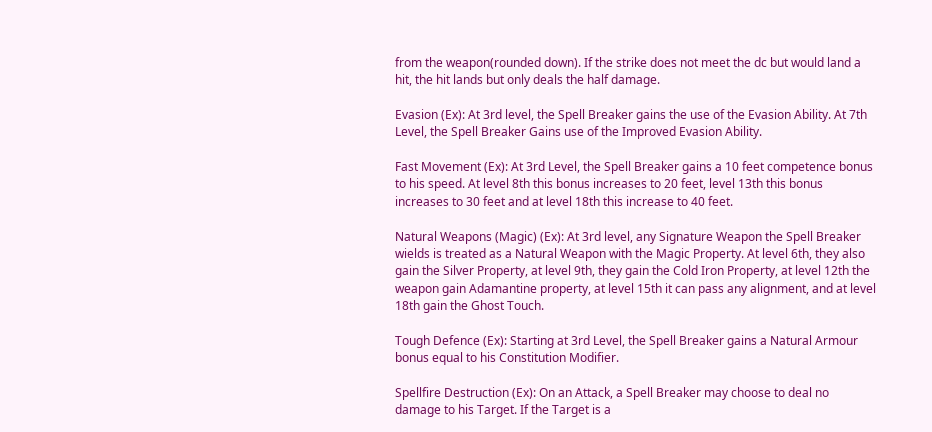from the weapon(rounded down). If the strike does not meet the dc but would land a hit, the hit lands but only deals the half damage.

Evasion (Ex): At 3rd level, the Spell Breaker gains the use of the Evasion Ability. At 7th Level, the Spell Breaker Gains use of the Improved Evasion Ability.

Fast Movement (Ex): At 3rd Level, the Spell Breaker gains a 10 feet competence bonus to his speed. At level 8th this bonus increases to 20 feet, level 13th this bonus increases to 30 feet and at level 18th this increase to 40 feet.

Natural Weapons (Magic) (Ex): At 3rd level, any Signature Weapon the Spell Breaker wields is treated as a Natural Weapon with the Magic Property. At level 6th, they also gain the Silver Property, at level 9th, they gain the Cold Iron Property, at level 12th the weapon gain Adamantine property, at level 15th it can pass any alignment, and at level 18th gain the Ghost Touch.

Tough Defence (Ex): Starting at 3rd Level, the Spell Breaker gains a Natural Armour bonus equal to his Constitution Modifier.

Spellfire Destruction (Ex): On an Attack, a Spell Breaker may choose to deal no damage to his Target. If the Target is a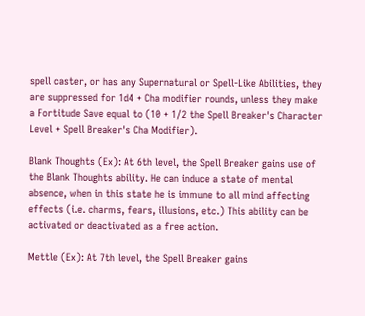spell caster, or has any Supernatural or Spell-Like Abilities, they are suppressed for 1d4 + Cha modifier rounds, unless they make a Fortitude Save equal to (10 + 1/2 the Spell Breaker's Character Level + Spell Breaker's Cha Modifier).

Blank Thoughts (Ex): At 6th level, the Spell Breaker gains use of the Blank Thoughts ability. He can induce a state of mental absence, when in this state he is immune to all mind affecting effects (i.e. charms, fears, illusions, etc.) This ability can be activated or deactivated as a free action.

Mettle (Ex): At 7th level, the Spell Breaker gains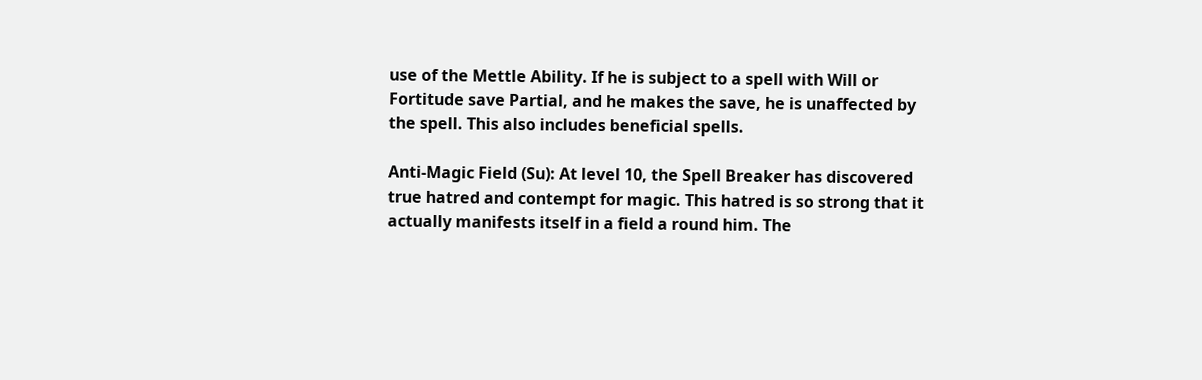use of the Mettle Ability. If he is subject to a spell with Will or Fortitude save Partial, and he makes the save, he is unaffected by the spell. This also includes beneficial spells.

Anti-Magic Field (Su): At level 10, the Spell Breaker has discovered true hatred and contempt for magic. This hatred is so strong that it actually manifests itself in a field a round him. The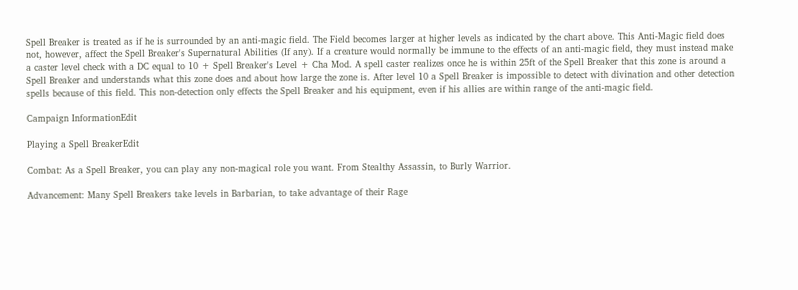Spell Breaker is treated as if he is surrounded by an anti-magic field. The Field becomes larger at higher levels as indicated by the chart above. This Anti-Magic field does not, however, affect the Spell Breaker's Supernatural Abilities (If any). If a creature would normally be immune to the effects of an anti-magic field, they must instead make a caster level check with a DC equal to 10 + Spell Breaker's Level + Cha Mod. A spell caster realizes once he is within 25ft of the Spell Breaker that this zone is around a Spell Breaker and understands what this zone does and about how large the zone is. After level 10 a Spell Breaker is impossible to detect with divination and other detection spells because of this field. This non-detection only effects the Spell Breaker and his equipment, even if his allies are within range of the anti-magic field.

Campaign InformationEdit

Playing a Spell BreakerEdit

Combat: As a Spell Breaker, you can play any non-magical role you want. From Stealthy Assassin, to Burly Warrior.

Advancement: Many Spell Breakers take levels in Barbarian, to take advantage of their Rage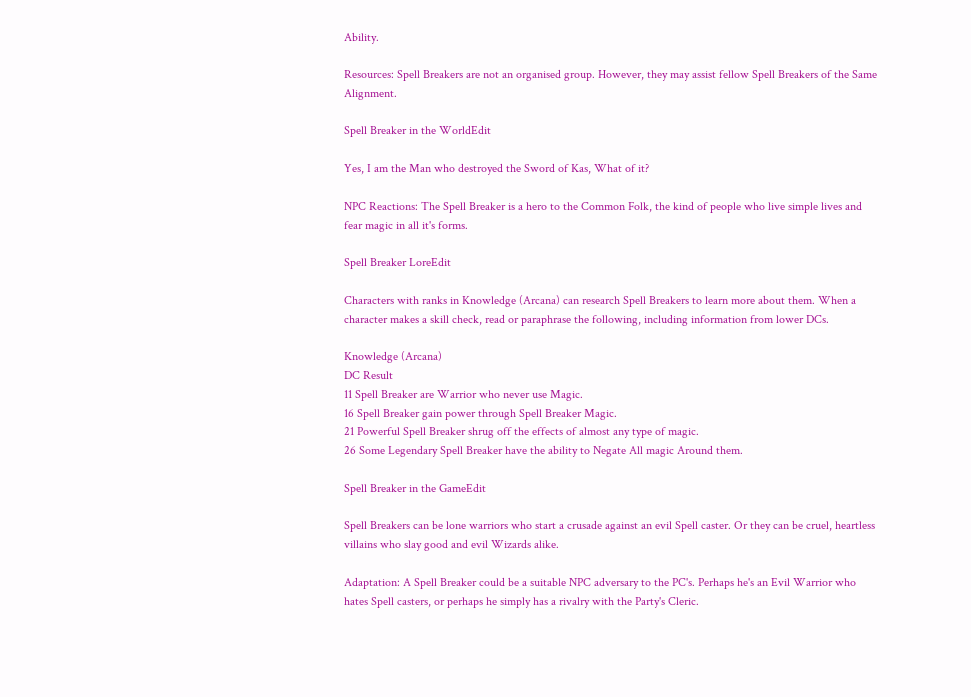Ability.

Resources: Spell Breakers are not an organised group. However, they may assist fellow Spell Breakers of the Same Alignment.

Spell Breaker in the WorldEdit

Yes, I am the Man who destroyed the Sword of Kas, What of it?

NPC Reactions: The Spell Breaker is a hero to the Common Folk, the kind of people who live simple lives and fear magic in all it's forms.

Spell Breaker LoreEdit

Characters with ranks in Knowledge (Arcana) can research Spell Breakers to learn more about them. When a character makes a skill check, read or paraphrase the following, including information from lower DCs.

Knowledge (Arcana)
DC Result
11 Spell Breaker are Warrior who never use Magic.
16 Spell Breaker gain power through Spell Breaker Magic.
21 Powerful Spell Breaker shrug off the effects of almost any type of magic.
26 Some Legendary Spell Breaker have the ability to Negate All magic Around them.

Spell Breaker in the GameEdit

Spell Breakers can be lone warriors who start a crusade against an evil Spell caster. Or they can be cruel, heartless villains who slay good and evil Wizards alike.

Adaptation: A Spell Breaker could be a suitable NPC adversary to the PC's. Perhaps he's an Evil Warrior who hates Spell casters, or perhaps he simply has a rivalry with the Party's Cleric.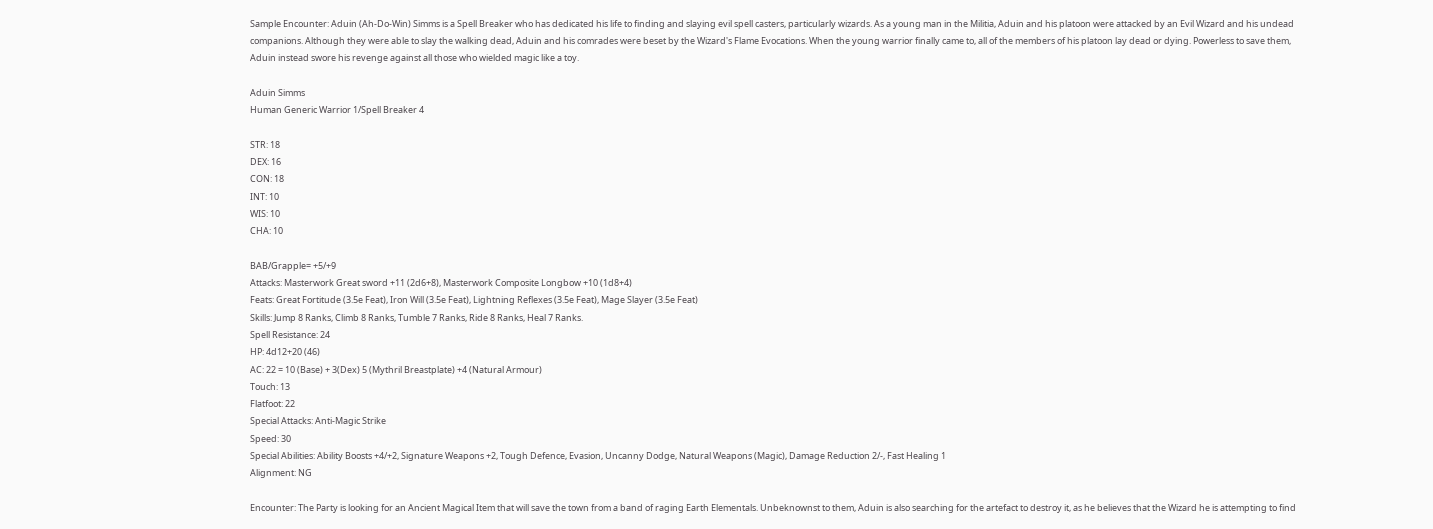Sample Encounter: Aduin (Ah-Do-Win) Simms is a Spell Breaker who has dedicated his life to finding and slaying evil spell casters, particularly wizards. As a young man in the Militia, Aduin and his platoon were attacked by an Evil Wizard and his undead companions. Although they were able to slay the walking dead, Aduin and his comrades were beset by the Wizard's Flame Evocations. When the young warrior finally came to, all of the members of his platoon lay dead or dying. Powerless to save them, Aduin instead swore his revenge against all those who wielded magic like a toy.

Aduin Simms
Human Generic Warrior 1/Spell Breaker 4

STR: 18
DEX: 16
CON: 18
INT: 10
WIS: 10
CHA: 10

BAB/Grapple= +5/+9
Attacks: Masterwork Great sword +11 (2d6+8), Masterwork Composite Longbow +10 (1d8+4)
Feats: Great Fortitude (3.5e Feat), Iron Will (3.5e Feat), Lightning Reflexes (3.5e Feat), Mage Slayer (3.5e Feat)
Skills: Jump 8 Ranks, Climb 8 Ranks, Tumble 7 Ranks, Ride 8 Ranks, Heal 7 Ranks.
Spell Resistance: 24
HP: 4d12+20 (46)
AC: 22 = 10 (Base) + 3(Dex) 5 (Mythril Breastplate) +4 (Natural Armour)
Touch: 13
Flatfoot: 22
Special Attacks: Anti-Magic Strike
Speed: 30
Special Abilities: Ability Boosts +4/+2, Signature Weapons +2, Tough Defence, Evasion, Uncanny Dodge, Natural Weapons (Magic), Damage Reduction 2/-, Fast Healing 1
Alignment: NG

Encounter: The Party is looking for an Ancient Magical Item that will save the town from a band of raging Earth Elementals. Unbeknownst to them, Aduin is also searching for the artefact to destroy it, as he believes that the Wizard he is attempting to find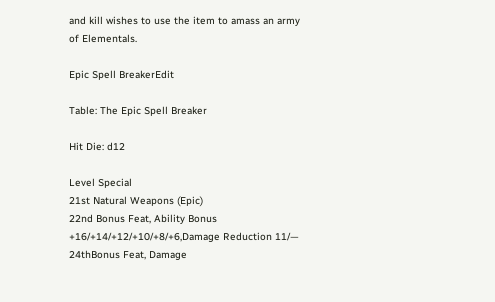and kill wishes to use the item to amass an army of Elementals.

Epic Spell BreakerEdit

Table: The Epic Spell Breaker

Hit Die: d12

Level Special
21st Natural Weapons (Epic)
22nd Bonus Feat, Ability Bonus +16/+14/+12/+10/+8/+6,Damage Reduction 11/—
24thBonus Feat, Damage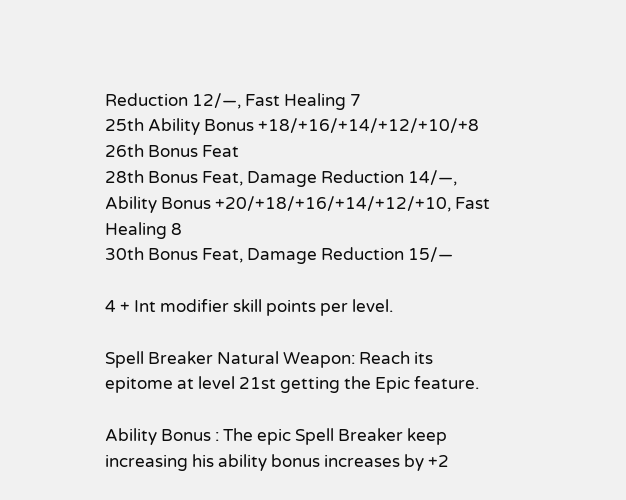Reduction 12/—, Fast Healing 7
25th Ability Bonus +18/+16/+14/+12/+10/+8
26th Bonus Feat
28th Bonus Feat, Damage Reduction 14/—, Ability Bonus +20/+18/+16/+14/+12/+10, Fast Healing 8
30th Bonus Feat, Damage Reduction 15/—

4 + Int modifier skill points per level.

Spell Breaker Natural Weapon: Reach its epitome at level 21st getting the Epic feature.

Ability Bonus : The epic Spell Breaker keep increasing his ability bonus increases by +2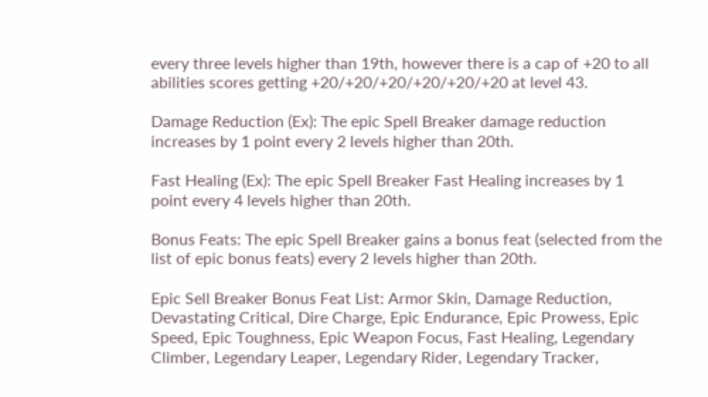every three levels higher than 19th, however there is a cap of +20 to all abilities scores getting +20/+20/+20/+20/+20/+20 at level 43.

Damage Reduction (Ex): The epic Spell Breaker damage reduction increases by 1 point every 2 levels higher than 20th.

Fast Healing (Ex): The epic Spell Breaker Fast Healing increases by 1 point every 4 levels higher than 20th.

Bonus Feats: The epic Spell Breaker gains a bonus feat (selected from the list of epic bonus feats) every 2 levels higher than 20th.

Epic Sell Breaker Bonus Feat List: Armor Skin, Damage Reduction, Devastating Critical, Dire Charge, Epic Endurance, Epic Prowess, Epic Speed, Epic Toughness, Epic Weapon Focus, Fast Healing, Legendary Climber, Legendary Leaper, Legendary Rider, Legendary Tracker,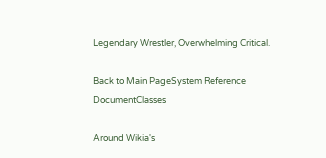Legendary Wrestler, Overwhelming Critical.

Back to Main PageSystem Reference DocumentClasses

Around Wikia's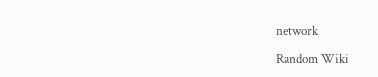network

Random Wiki